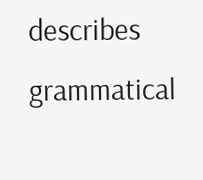describes grammatical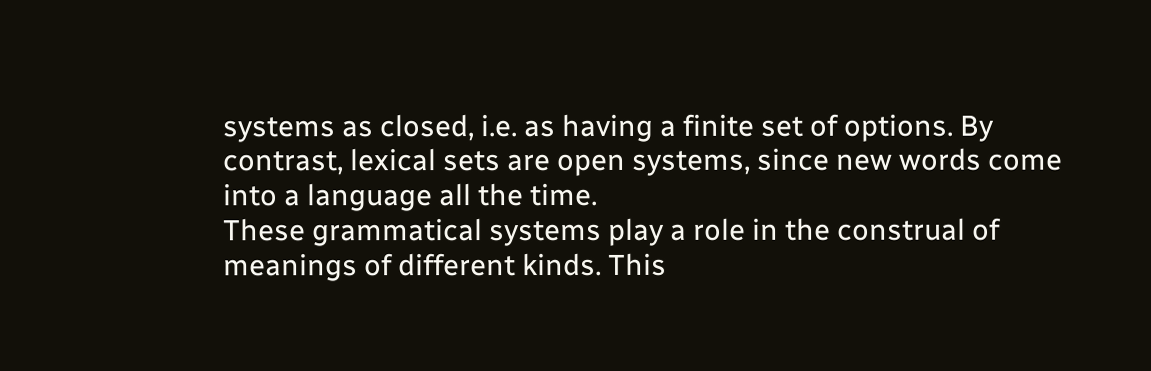systems as closed, i.e. as having a finite set of options. By contrast, lexical sets are open systems, since new words come into a language all the time.
These grammatical systems play a role in the construal of meanings of different kinds. This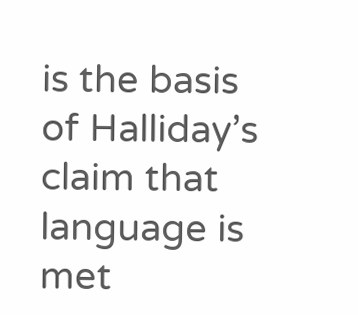is the basis of Halliday’s claim that language is met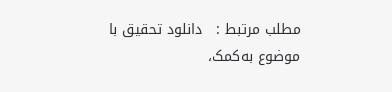مطلب مرتبط :   دانلود تحقیق با موضوع به‌کمک،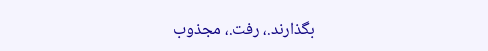بگذارند.، رفت.، مجذوب